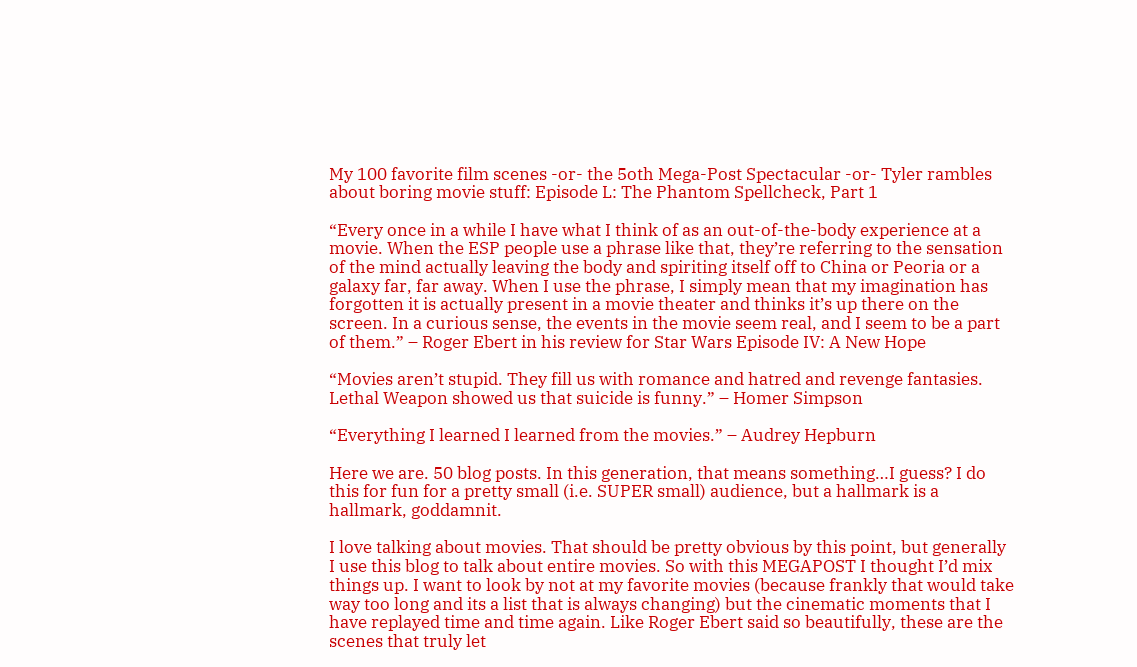My 100 favorite film scenes -or- the 5oth Mega-Post Spectacular -or- Tyler rambles about boring movie stuff: Episode L: The Phantom Spellcheck, Part 1

“Every once in a while I have what I think of as an out-of-the-body experience at a movie. When the ESP people use a phrase like that, they’re referring to the sensation of the mind actually leaving the body and spiriting itself off to China or Peoria or a galaxy far, far away. When I use the phrase, I simply mean that my imagination has forgotten it is actually present in a movie theater and thinks it’s up there on the screen. In a curious sense, the events in the movie seem real, and I seem to be a part of them.” – Roger Ebert in his review for Star Wars Episode IV: A New Hope

“Movies aren’t stupid. They fill us with romance and hatred and revenge fantasies. Lethal Weapon showed us that suicide is funny.” – Homer Simpson

“Everything I learned I learned from the movies.” – Audrey Hepburn

Here we are. 50 blog posts. In this generation, that means something…I guess? I do this for fun for a pretty small (i.e. SUPER small) audience, but a hallmark is a hallmark, goddamnit.

I love talking about movies. That should be pretty obvious by this point, but generally I use this blog to talk about entire movies. So with this MEGAPOST I thought I’d mix things up. I want to look by not at my favorite movies (because frankly that would take way too long and its a list that is always changing) but the cinematic moments that I have replayed time and time again. Like Roger Ebert said so beautifully, these are the scenes that truly let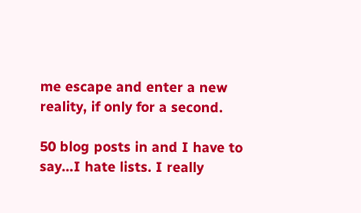me escape and enter a new reality, if only for a second.

50 blog posts in and I have to say…I hate lists. I really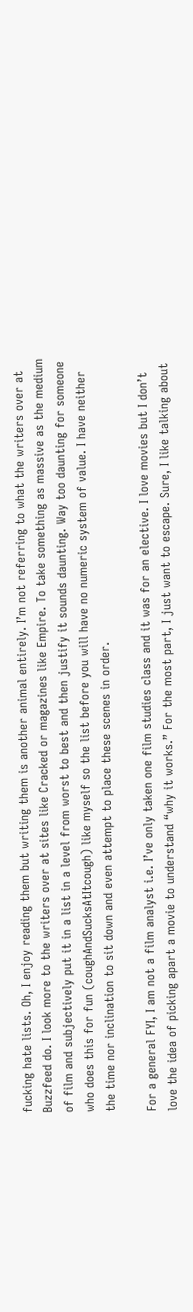fucking hate lists. Oh, I enjoy reading them but writing them is another animal entirely. I’m not referring to what the writers over at Buzzfeed do. I look more to the writers over at sites like Cracked or magazines like Empire. To take something as massive as the medium of film and subjectively put it in a list in a level from worst to best and then justify it sounds daunting. Way too daunting for someone who does this for fun (coughAndSucksAtItcough) like myself so the list before you will have no numeric system of value. I have neither the time nor inclination to sit down and even attempt to place these scenes in order.

For a general FYI, I am not a film analyst i.e. I’ve only taken one film studies class and it was for an elective. I love movies but I don’t love the idea of picking apart a movie to understand “why it works.” For the most part, I just want to escape. Sure, I like talking about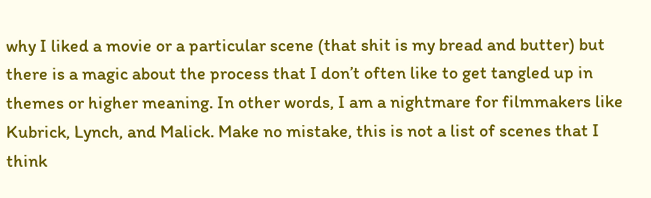why I liked a movie or a particular scene (that shit is my bread and butter) but there is a magic about the process that I don’t often like to get tangled up in themes or higher meaning. In other words, I am a nightmare for filmmakers like Kubrick, Lynch, and Malick. Make no mistake, this is not a list of scenes that I think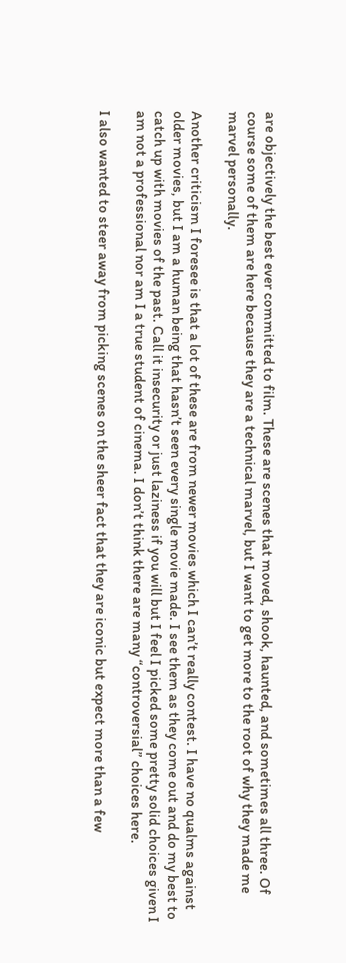are objectively the best ever committed to film. These are scenes that moved, shook, haunted, and sometimes all three. Of course some of them are here because they are a technical marvel, but I want to get more to the root of why they made me marvel personally.

Another criticism I foresee is that a lot of these are from newer movies which I can’t really contest. I have no qualms against older movies, but I am a human being that hasn’t seen every single movie made. I see them as they come out and do my best to catch up with movies of the past. Call it insecurity or just laziness if you will but I feel I picked some pretty solid choices given I am not a professional nor am I a true student of cinema. I don’t think there are many “controversial” choices here.

I also wanted to steer away from picking scenes on the sheer fact that they are iconic but expect more than a few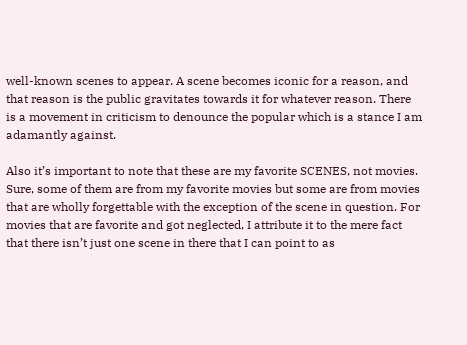well-known scenes to appear. A scene becomes iconic for a reason, and that reason is the public gravitates towards it for whatever reason. There is a movement in criticism to denounce the popular which is a stance I am adamantly against.

Also it’s important to note that these are my favorite SCENES, not movies. Sure, some of them are from my favorite movies but some are from movies that are wholly forgettable with the exception of the scene in question. For movies that are favorite and got neglected, I attribute it to the mere fact that there isn’t just one scene in there that I can point to as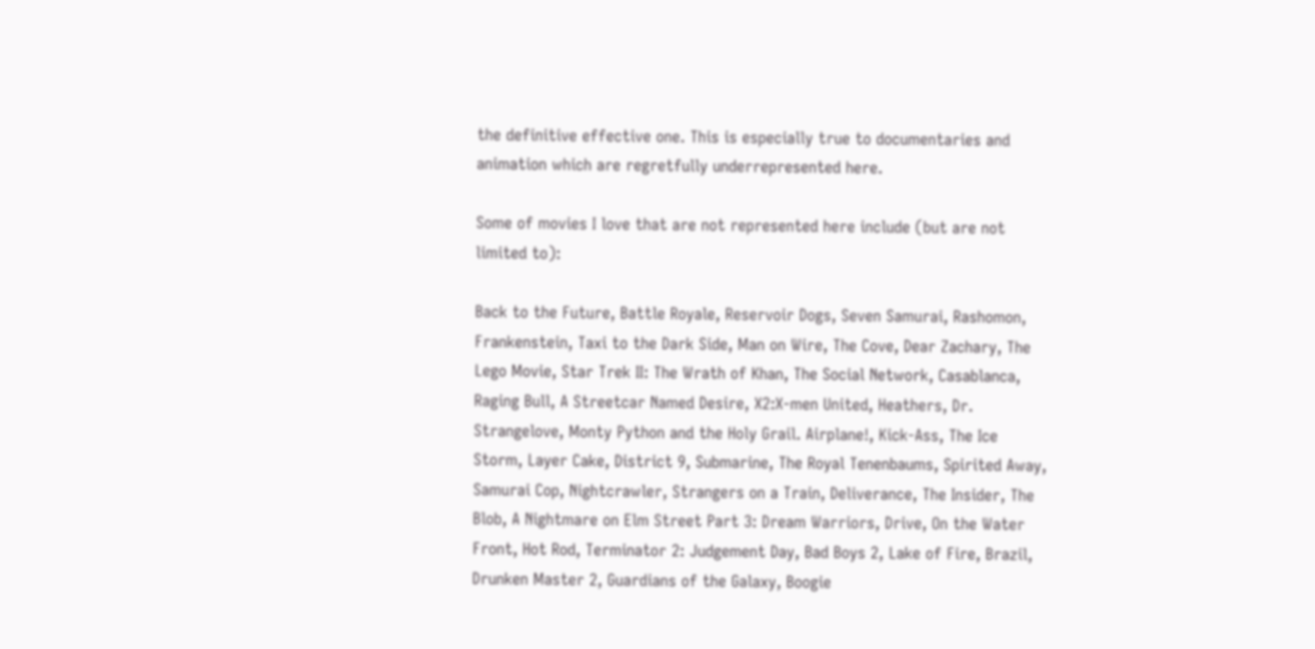the definitive effective one. This is especially true to documentaries and animation which are regretfully underrepresented here.

Some of movies I love that are not represented here include (but are not limited to):

Back to the Future, Battle Royale, Reservoir Dogs, Seven Samurai, Rashomon, Frankenstein, Taxi to the Dark Side, Man on Wire, The Cove, Dear Zachary, The Lego Movie, Star Trek II: The Wrath of Khan, The Social Network, Casablanca, Raging Bull, A Streetcar Named Desire, X2:X-men United, Heathers, Dr. Strangelove, Monty Python and the Holy Grail. Airplane!, Kick-Ass, The Ice Storm, Layer Cake, District 9, Submarine, The Royal Tenenbaums, Spirited Away, Samurai Cop, Nightcrawler, Strangers on a Train, Deliverance, The Insider, The Blob, A Nightmare on Elm Street Part 3: Dream Warriors, Drive, On the Water Front, Hot Rod, Terminator 2: Judgement Day, Bad Boys 2, Lake of Fire, Brazil, Drunken Master 2, Guardians of the Galaxy, Boogie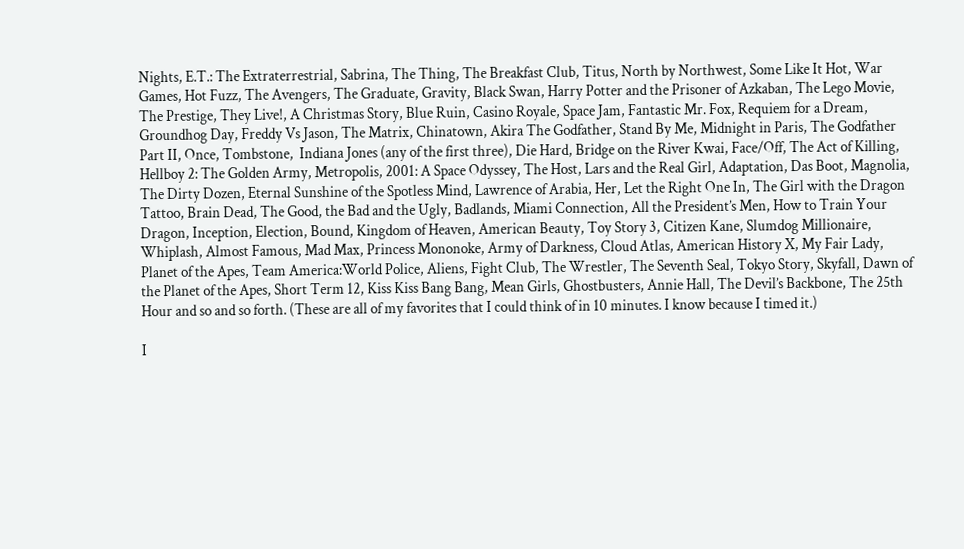Nights, E.T.: The Extraterrestrial, Sabrina, The Thing, The Breakfast Club, Titus, North by Northwest, Some Like It Hot, War Games, Hot Fuzz, The Avengers, The Graduate, Gravity, Black Swan, Harry Potter and the Prisoner of Azkaban, The Lego Movie, The Prestige, They Live!, A Christmas Story, Blue Ruin, Casino Royale, Space Jam, Fantastic Mr. Fox, Requiem for a Dream, Groundhog Day, Freddy Vs Jason, The Matrix, Chinatown, Akira The Godfather, Stand By Me, Midnight in Paris, The Godfather Part II, Once, Tombstone,  Indiana Jones (any of the first three), Die Hard, Bridge on the River Kwai, Face/Off, The Act of Killing, Hellboy 2: The Golden Army, Metropolis, 2001: A Space Odyssey, The Host, Lars and the Real Girl, Adaptation, Das Boot, Magnolia, The Dirty Dozen, Eternal Sunshine of the Spotless Mind, Lawrence of Arabia, Her, Let the Right One In, The Girl with the Dragon Tattoo, Brain Dead, The Good, the Bad and the Ugly, Badlands, Miami Connection, All the President’s Men, How to Train Your Dragon, Inception, Election, Bound, Kingdom of Heaven, American Beauty, Toy Story 3, Citizen Kane, Slumdog Millionaire, Whiplash, Almost Famous, Mad Max, Princess Mononoke, Army of Darkness, Cloud Atlas, American History X, My Fair Lady, Planet of the Apes, Team America:World Police, Aliens, Fight Club, The Wrestler, The Seventh Seal, Tokyo Story, Skyfall, Dawn of the Planet of the Apes, Short Term 12, Kiss Kiss Bang Bang, Mean Girls, Ghostbusters, Annie Hall, The Devil’s Backbone, The 25th Hour and so and so forth. (These are all of my favorites that I could think of in 10 minutes. I know because I timed it.)

I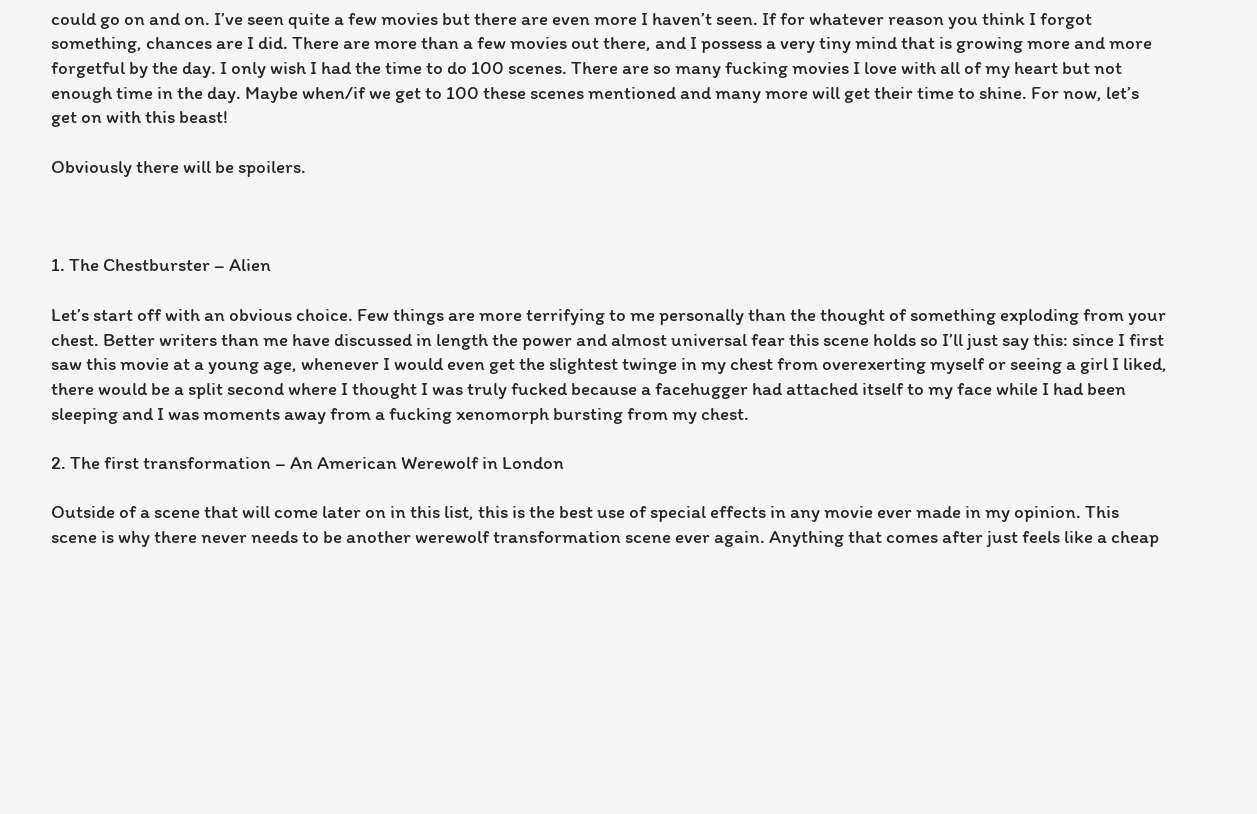could go on and on. I’ve seen quite a few movies but there are even more I haven’t seen. If for whatever reason you think I forgot something, chances are I did. There are more than a few movies out there, and I possess a very tiny mind that is growing more and more forgetful by the day. I only wish I had the time to do 100 scenes. There are so many fucking movies I love with all of my heart but not enough time in the day. Maybe when/if we get to 100 these scenes mentioned and many more will get their time to shine. For now, let’s get on with this beast!

Obviously there will be spoilers.



1. The Chestburster – Alien

Let’s start off with an obvious choice. Few things are more terrifying to me personally than the thought of something exploding from your chest. Better writers than me have discussed in length the power and almost universal fear this scene holds so I’ll just say this: since I first saw this movie at a young age, whenever I would even get the slightest twinge in my chest from overexerting myself or seeing a girl I liked, there would be a split second where I thought I was truly fucked because a facehugger had attached itself to my face while I had been sleeping and I was moments away from a fucking xenomorph bursting from my chest.

2. The first transformation – An American Werewolf in London

Outside of a scene that will come later on in this list, this is the best use of special effects in any movie ever made in my opinion. This scene is why there never needs to be another werewolf transformation scene ever again. Anything that comes after just feels like a cheap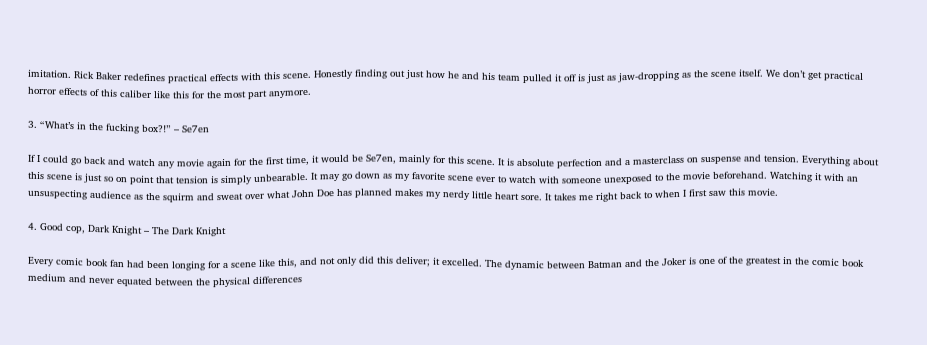imitation. Rick Baker redefines practical effects with this scene. Honestly finding out just how he and his team pulled it off is just as jaw-dropping as the scene itself. We don’t get practical horror effects of this caliber like this for the most part anymore.

3. “What’s in the fucking box?!” – Se7en

If I could go back and watch any movie again for the first time, it would be Se7en, mainly for this scene. It is absolute perfection and a masterclass on suspense and tension. Everything about this scene is just so on point that tension is simply unbearable. It may go down as my favorite scene ever to watch with someone unexposed to the movie beforehand. Watching it with an unsuspecting audience as the squirm and sweat over what John Doe has planned makes my nerdy little heart sore. It takes me right back to when I first saw this movie.

4. Good cop, Dark Knight – The Dark Knight

Every comic book fan had been longing for a scene like this, and not only did this deliver; it excelled. The dynamic between Batman and the Joker is one of the greatest in the comic book medium and never equated between the physical differences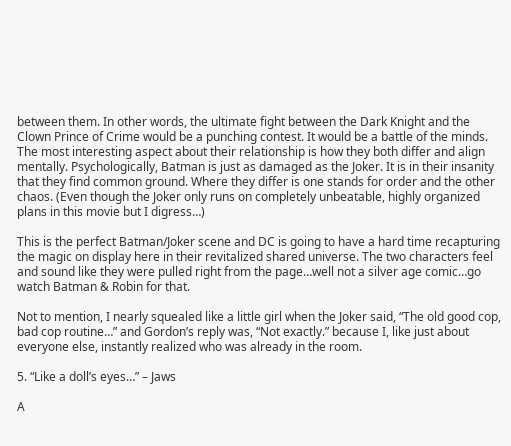between them. In other words, the ultimate fight between the Dark Knight and the Clown Prince of Crime would be a punching contest. It would be a battle of the minds. The most interesting aspect about their relationship is how they both differ and align mentally. Psychologically, Batman is just as damaged as the Joker. It is in their insanity that they find common ground. Where they differ is one stands for order and the other chaos. (Even though the Joker only runs on completely unbeatable, highly organized plans in this movie but I digress…)

This is the perfect Batman/Joker scene and DC is going to have a hard time recapturing the magic on display here in their revitalized shared universe. The two characters feel and sound like they were pulled right from the page…well not a silver age comic…go watch Batman & Robin for that.

Not to mention, I nearly squealed like a little girl when the Joker said, “The old good cop, bad cop routine…” and Gordon’s reply was, “Not exactly.” because I, like just about everyone else, instantly realized who was already in the room.

5. “Like a doll’s eyes…” – Jaws

A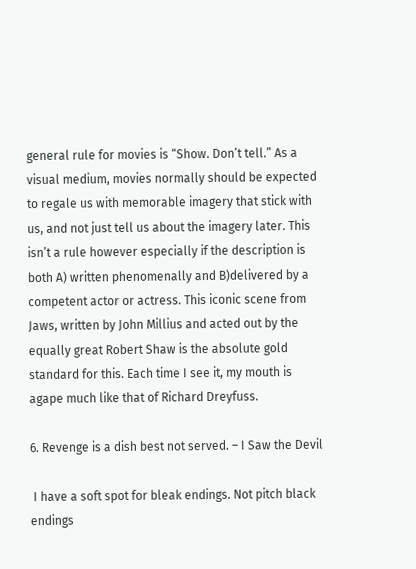general rule for movies is “Show. Don’t tell.” As a visual medium, movies normally should be expected to regale us with memorable imagery that stick with us, and not just tell us about the imagery later. This isn’t a rule however especially if the description is both A) written phenomenally and B)delivered by a competent actor or actress. This iconic scene from Jaws, written by John Millius and acted out by the equally great Robert Shaw is the absolute gold standard for this. Each time I see it, my mouth is agape much like that of Richard Dreyfuss.

6. Revenge is a dish best not served. – I Saw the Devil

 I have a soft spot for bleak endings. Not pitch black endings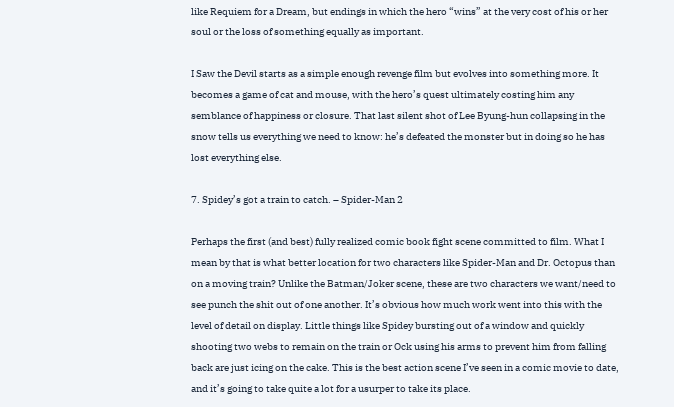like Requiem for a Dream, but endings in which the hero “wins” at the very cost of his or her soul or the loss of something equally as important.

I Saw the Devil starts as a simple enough revenge film but evolves into something more. It becomes a game of cat and mouse, with the hero’s quest ultimately costing him any semblance of happiness or closure. That last silent shot of Lee Byung-hun collapsing in the snow tells us everything we need to know: he’s defeated the monster but in doing so he has lost everything else.

7. Spidey’s got a train to catch. – Spider-Man 2

Perhaps the first (and best) fully realized comic book fight scene committed to film. What I mean by that is what better location for two characters like Spider-Man and Dr. Octopus than on a moving train? Unlike the Batman/Joker scene, these are two characters we want/need to see punch the shit out of one another. It’s obvious how much work went into this with the level of detail on display. Little things like Spidey bursting out of a window and quickly shooting two webs to remain on the train or Ock using his arms to prevent him from falling back are just icing on the cake. This is the best action scene I’ve seen in a comic movie to date, and it’s going to take quite a lot for a usurper to take its place.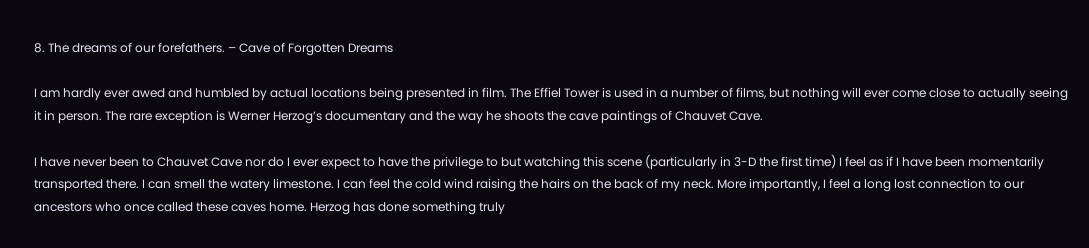8. The dreams of our forefathers. – Cave of Forgotten Dreams

I am hardly ever awed and humbled by actual locations being presented in film. The Effiel Tower is used in a number of films, but nothing will ever come close to actually seeing it in person. The rare exception is Werner Herzog’s documentary and the way he shoots the cave paintings of Chauvet Cave.

I have never been to Chauvet Cave nor do I ever expect to have the privilege to but watching this scene (particularly in 3-D the first time) I feel as if I have been momentarily transported there. I can smell the watery limestone. I can feel the cold wind raising the hairs on the back of my neck. More importantly, I feel a long lost connection to our ancestors who once called these caves home. Herzog has done something truly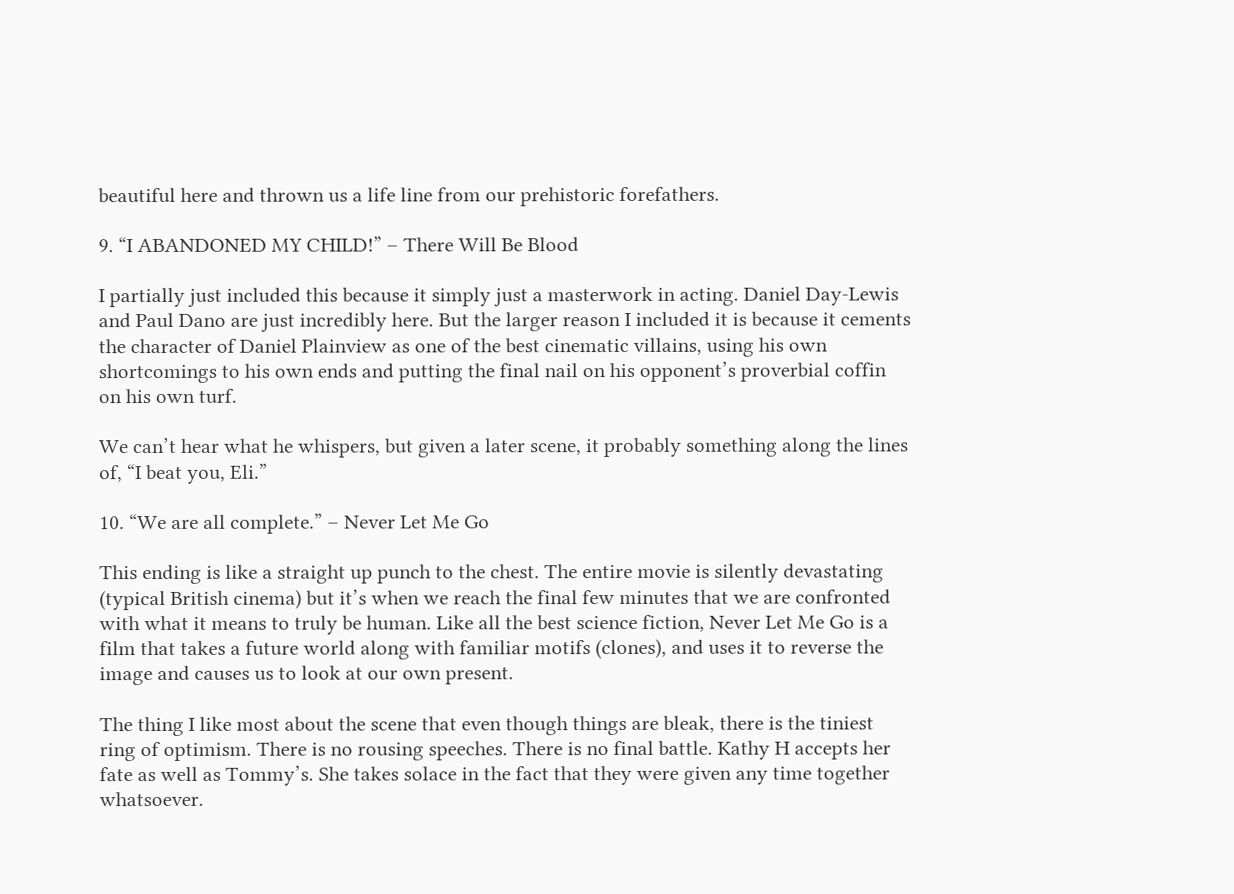beautiful here and thrown us a life line from our prehistoric forefathers.

9. “I ABANDONED MY CHILD!” – There Will Be Blood

I partially just included this because it simply just a masterwork in acting. Daniel Day-Lewis and Paul Dano are just incredibly here. But the larger reason I included it is because it cements the character of Daniel Plainview as one of the best cinematic villains, using his own shortcomings to his own ends and putting the final nail on his opponent’s proverbial coffin on his own turf.

We can’t hear what he whispers, but given a later scene, it probably something along the lines of, “I beat you, Eli.”

10. “We are all complete.” – Never Let Me Go

This ending is like a straight up punch to the chest. The entire movie is silently devastating (typical British cinema) but it’s when we reach the final few minutes that we are confronted with what it means to truly be human. Like all the best science fiction, Never Let Me Go is a film that takes a future world along with familiar motifs (clones), and uses it to reverse the image and causes us to look at our own present.

The thing I like most about the scene that even though things are bleak, there is the tiniest ring of optimism. There is no rousing speeches. There is no final battle. Kathy H accepts her fate as well as Tommy’s. She takes solace in the fact that they were given any time together whatsoever.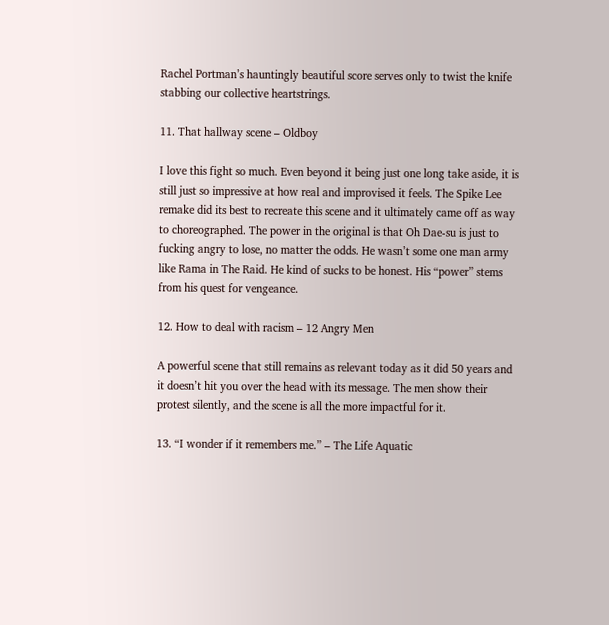Rachel Portman’s hauntingly beautiful score serves only to twist the knife stabbing our collective heartstrings.

11. That hallway scene – Oldboy

I love this fight so much. Even beyond it being just one long take aside, it is still just so impressive at how real and improvised it feels. The Spike Lee remake did its best to recreate this scene and it ultimately came off as way to choreographed. The power in the original is that Oh Dae-su is just to fucking angry to lose, no matter the odds. He wasn’t some one man army like Rama in The Raid. He kind of sucks to be honest. His “power” stems from his quest for vengeance.

12. How to deal with racism – 12 Angry Men

A powerful scene that still remains as relevant today as it did 50 years and it doesn’t hit you over the head with its message. The men show their protest silently, and the scene is all the more impactful for it.

13. “I wonder if it remembers me.” – The Life Aquatic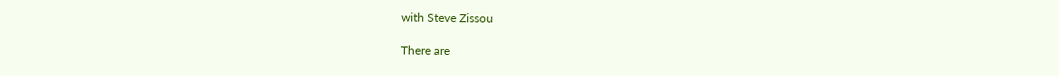with Steve Zissou

There are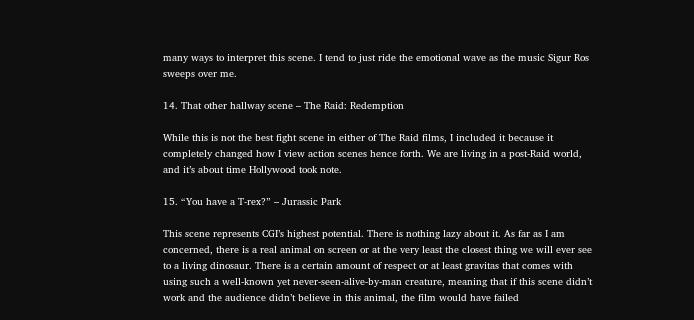many ways to interpret this scene. I tend to just ride the emotional wave as the music Sigur Ros sweeps over me.

14. That other hallway scene – The Raid: Redemption

While this is not the best fight scene in either of The Raid films, I included it because it completely changed how I view action scenes hence forth. We are living in a post-Raid world, and it’s about time Hollywood took note.

15. “You have a T-rex?” – Jurassic Park

This scene represents CGI’s highest potential. There is nothing lazy about it. As far as I am concerned, there is a real animal on screen or at the very least the closest thing we will ever see to a living dinosaur. There is a certain amount of respect or at least gravitas that comes with using such a well-known yet never-seen-alive-by-man creature, meaning that if this scene didn’t work and the audience didn’t believe in this animal, the film would have failed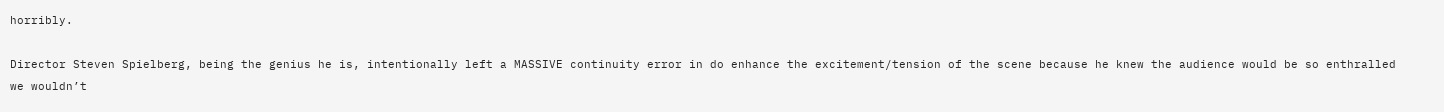horribly.

Director Steven Spielberg, being the genius he is, intentionally left a MASSIVE continuity error in do enhance the excitement/tension of the scene because he knew the audience would be so enthralled we wouldn’t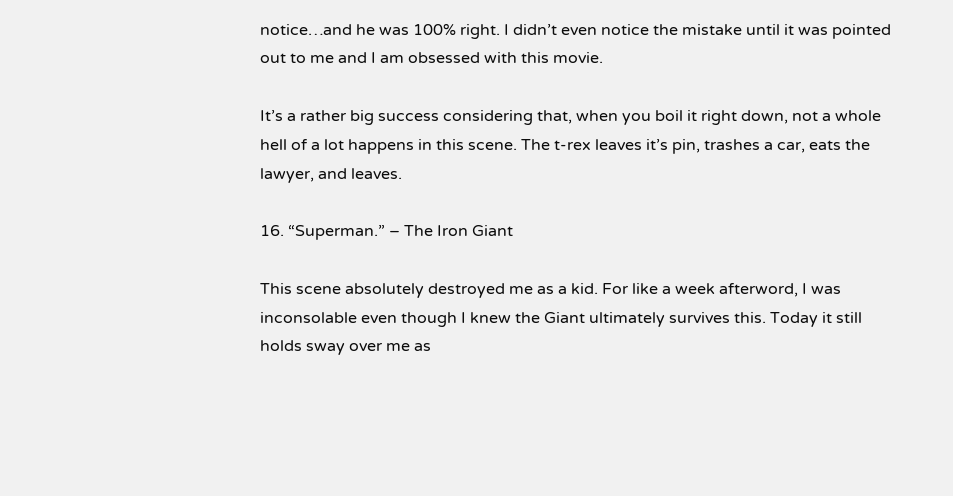notice…and he was 100% right. I didn’t even notice the mistake until it was pointed out to me and I am obsessed with this movie.

It’s a rather big success considering that, when you boil it right down, not a whole hell of a lot happens in this scene. The t-rex leaves it’s pin, trashes a car, eats the lawyer, and leaves.

16. “Superman.” – The Iron Giant

This scene absolutely destroyed me as a kid. For like a week afterword, I was inconsolable even though I knew the Giant ultimately survives this. Today it still holds sway over me as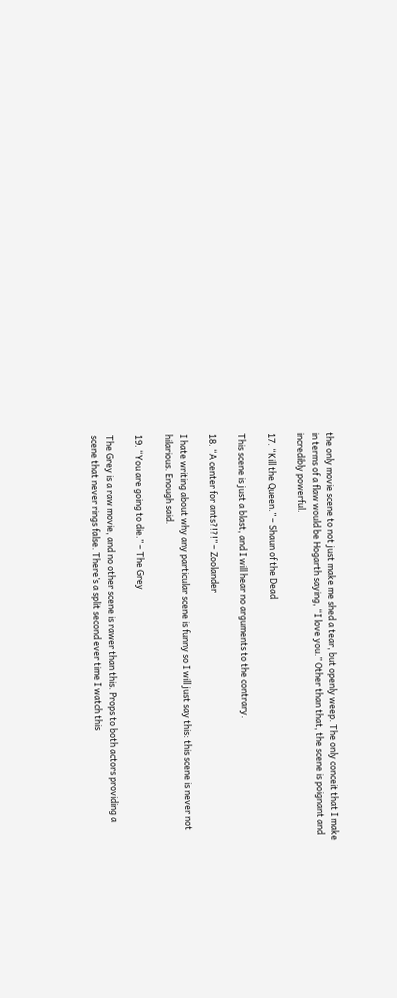the only movie scene to not just make me shed a tear, but openly weep. The only conceit that I make in terms of a flaw would be Hogarth saying, “I love you.” Other than that, the scene is poignant and incredibly powerful.

17. “Kill the Queen.” – Shaun of the Dead

This scene is just a blast, and I will hear no arguments to the contrary.

18. “A center for ants?!?!” – Zoolander

I hate writing about why any particular scene is funny so I will just say this: this scene is never not hilarious. Enough said.

19. “You are going to die.” – The Grey

The Grey is a raw movie, and no other scene is rawer than this. Props to both actors providing a scene that never rings false. There’s a split second ever time I watch this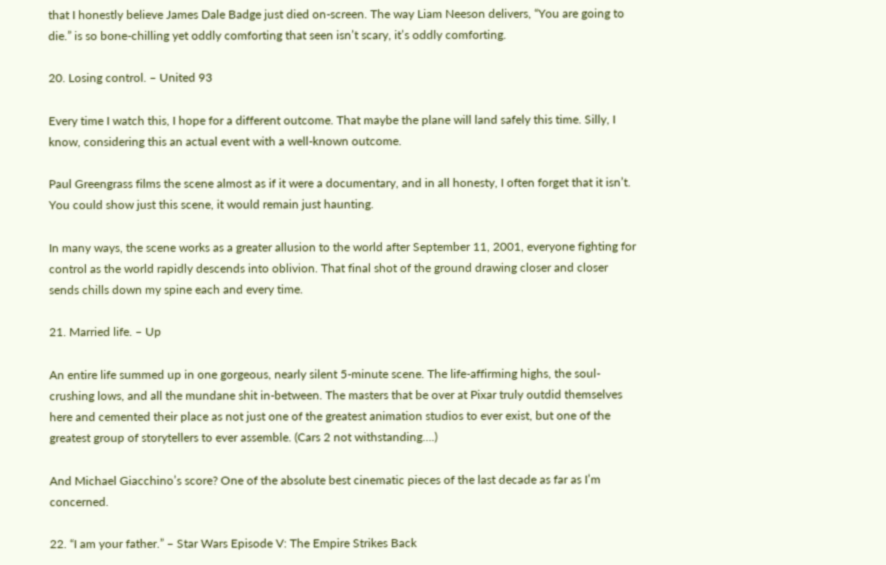that I honestly believe James Dale Badge just died on-screen. The way Liam Neeson delivers, “You are going to die.” is so bone-chilling yet oddly comforting that seen isn’t scary, it’s oddly comforting.

20. Losing control. – United 93

Every time I watch this, I hope for a different outcome. That maybe the plane will land safely this time. Silly, I know, considering this an actual event with a well-known outcome.

Paul Greengrass films the scene almost as if it were a documentary, and in all honesty, I often forget that it isn’t. You could show just this scene, it would remain just haunting.

In many ways, the scene works as a greater allusion to the world after September 11, 2001, everyone fighting for control as the world rapidly descends into oblivion. That final shot of the ground drawing closer and closer sends chills down my spine each and every time.

21. Married life. – Up

An entire life summed up in one gorgeous, nearly silent 5-minute scene. The life-affirming highs, the soul-crushing lows, and all the mundane shit in-between. The masters that be over at Pixar truly outdid themselves here and cemented their place as not just one of the greatest animation studios to ever exist, but one of the greatest group of storytellers to ever assemble. (Cars 2 not withstanding….)

And Michael Giacchino’s score? One of the absolute best cinematic pieces of the last decade as far as I’m concerned.

22. “I am your father.” – Star Wars Episode V: The Empire Strikes Back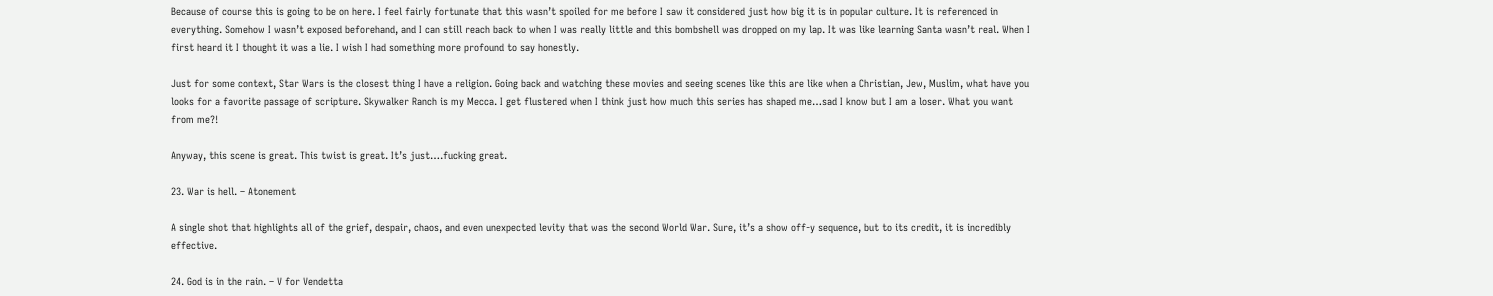Because of course this is going to be on here. I feel fairly fortunate that this wasn’t spoiled for me before I saw it considered just how big it is in popular culture. It is referenced in everything. Somehow I wasn’t exposed beforehand, and I can still reach back to when I was really little and this bombshell was dropped on my lap. It was like learning Santa wasn’t real. When I first heard it I thought it was a lie. I wish I had something more profound to say honestly.

Just for some context, Star Wars is the closest thing I have a religion. Going back and watching these movies and seeing scenes like this are like when a Christian, Jew, Muslim, what have you looks for a favorite passage of scripture. Skywalker Ranch is my Mecca. I get flustered when I think just how much this series has shaped me…sad I know but I am a loser. What you want from me?!

Anyway, this scene is great. This twist is great. It’s just….fucking great.

23. War is hell. – Atonement

A single shot that highlights all of the grief, despair, chaos, and even unexpected levity that was the second World War. Sure, it’s a show off-y sequence, but to its credit, it is incredibly effective.

24. God is in the rain. – V for Vendetta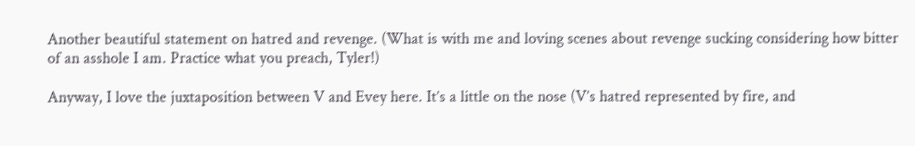Another beautiful statement on hatred and revenge. (What is with me and loving scenes about revenge sucking considering how bitter of an asshole I am. Practice what you preach, Tyler!)

Anyway, I love the juxtaposition between V and Evey here. It’s a little on the nose (V’s hatred represented by fire, and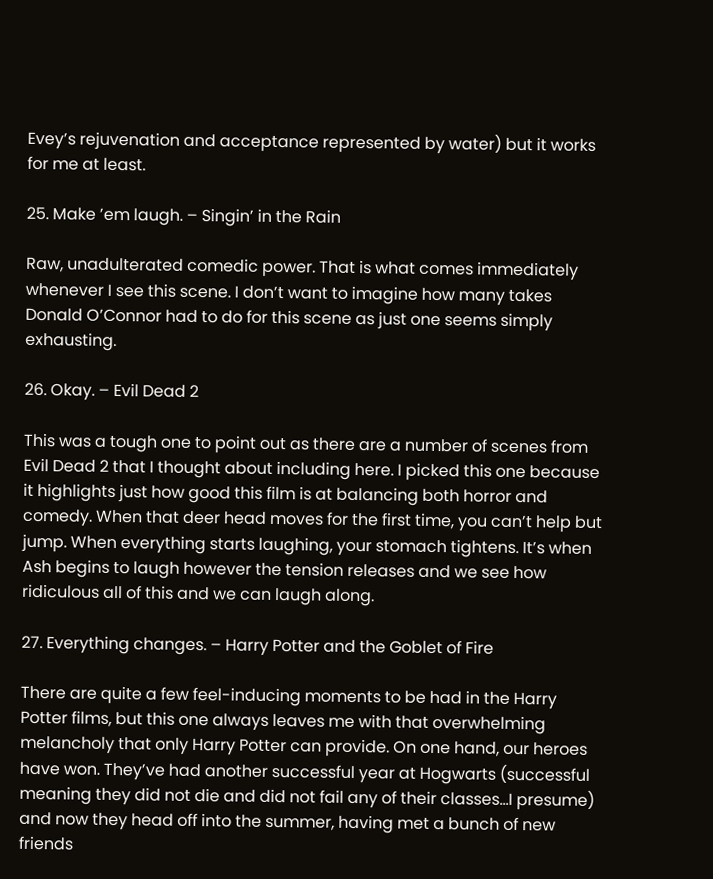Evey’s rejuvenation and acceptance represented by water) but it works for me at least.

25. Make ’em laugh. – Singin’ in the Rain

Raw, unadulterated comedic power. That is what comes immediately whenever I see this scene. I don’t want to imagine how many takes Donald O’Connor had to do for this scene as just one seems simply exhausting.

26. Okay. – Evil Dead 2

This was a tough one to point out as there are a number of scenes from Evil Dead 2 that I thought about including here. I picked this one because it highlights just how good this film is at balancing both horror and comedy. When that deer head moves for the first time, you can’t help but jump. When everything starts laughing, your stomach tightens. It’s when Ash begins to laugh however the tension releases and we see how ridiculous all of this and we can laugh along.

27. Everything changes. – Harry Potter and the Goblet of Fire

There are quite a few feel-inducing moments to be had in the Harry Potter films, but this one always leaves me with that overwhelming melancholy that only Harry Potter can provide. On one hand, our heroes have won. They’ve had another successful year at Hogwarts (successful meaning they did not die and did not fail any of their classes…I presume) and now they head off into the summer, having met a bunch of new friends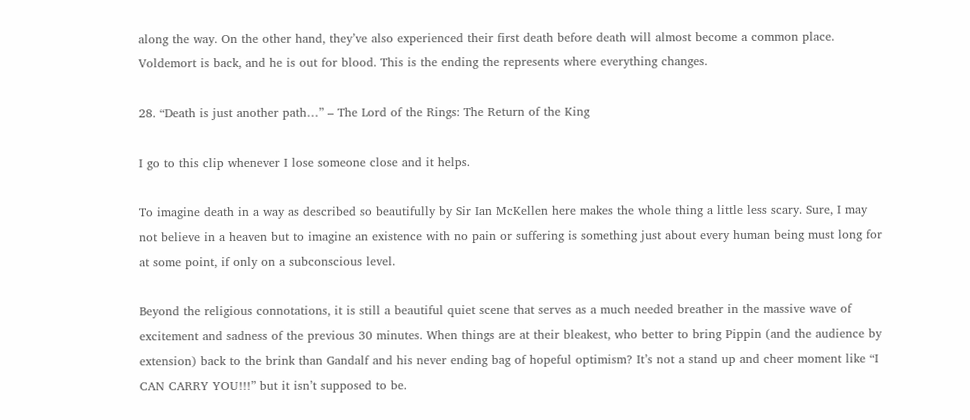along the way. On the other hand, they’ve also experienced their first death before death will almost become a common place. Voldemort is back, and he is out for blood. This is the ending the represents where everything changes.

28. “Death is just another path…” – The Lord of the Rings: The Return of the King

I go to this clip whenever I lose someone close and it helps.

To imagine death in a way as described so beautifully by Sir Ian McKellen here makes the whole thing a little less scary. Sure, I may not believe in a heaven but to imagine an existence with no pain or suffering is something just about every human being must long for at some point, if only on a subconscious level.

Beyond the religious connotations, it is still a beautiful quiet scene that serves as a much needed breather in the massive wave of excitement and sadness of the previous 30 minutes. When things are at their bleakest, who better to bring Pippin (and the audience by extension) back to the brink than Gandalf and his never ending bag of hopeful optimism? It’s not a stand up and cheer moment like “I CAN CARRY YOU!!!” but it isn’t supposed to be.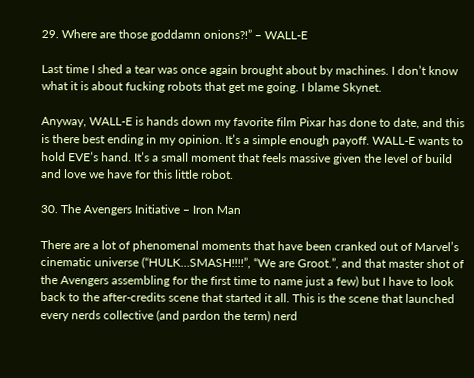29. Where are those goddamn onions?!” – WALL-E

Last time I shed a tear was once again brought about by machines. I don’t know what it is about fucking robots that get me going. I blame Skynet.

Anyway, WALL-E is hands down my favorite film Pixar has done to date, and this is there best ending in my opinion. It’s a simple enough payoff. WALL-E wants to hold EVE’s hand. It’s a small moment that feels massive given the level of build and love we have for this little robot.

30. The Avengers Initiative – Iron Man

There are a lot of phenomenal moments that have been cranked out of Marvel’s cinematic universe (“HULK…SMASH!!!!”, “We are Groot.”, and that master shot of the Avengers assembling for the first time to name just a few) but I have to look back to the after-credits scene that started it all. This is the scene that launched every nerds collective (and pardon the term) nerd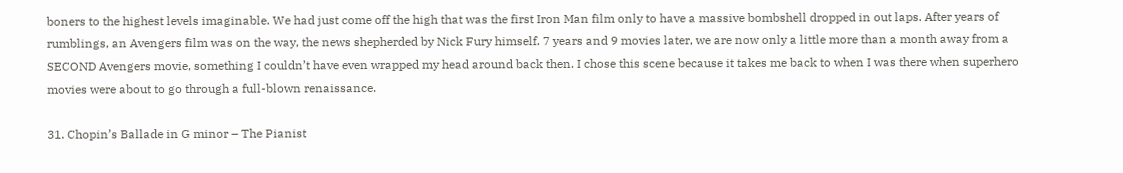boners to the highest levels imaginable. We had just come off the high that was the first Iron Man film only to have a massive bombshell dropped in out laps. After years of rumblings, an Avengers film was on the way, the news shepherded by Nick Fury himself. 7 years and 9 movies later, we are now only a little more than a month away from a SECOND Avengers movie, something I couldn’t have even wrapped my head around back then. I chose this scene because it takes me back to when I was there when superhero movies were about to go through a full-blown renaissance.

31. Chopin’s Ballade in G minor – The Pianist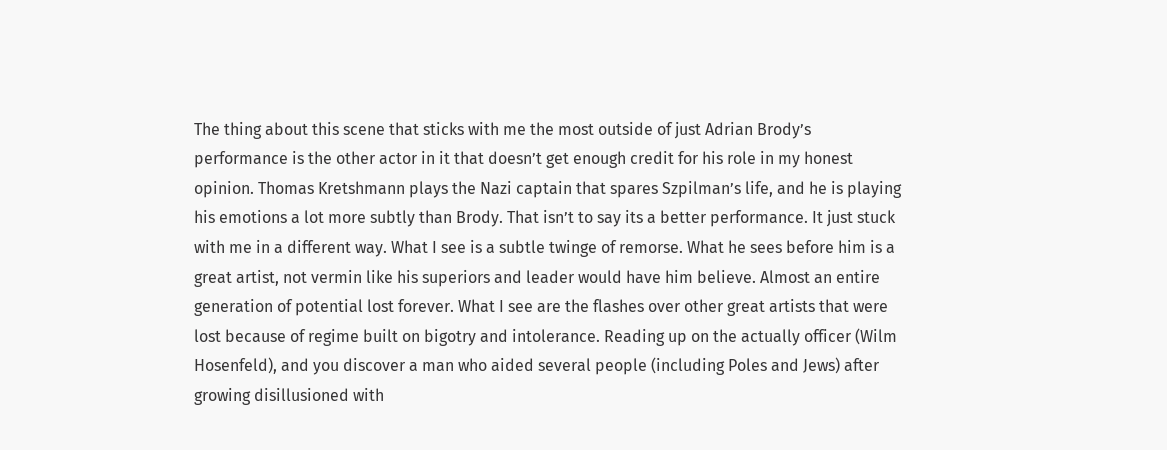The thing about this scene that sticks with me the most outside of just Adrian Brody’s performance is the other actor in it that doesn’t get enough credit for his role in my honest opinion. Thomas Kretshmann plays the Nazi captain that spares Szpilman’s life, and he is playing his emotions a lot more subtly than Brody. That isn’t to say its a better performance. It just stuck with me in a different way. What I see is a subtle twinge of remorse. What he sees before him is a great artist, not vermin like his superiors and leader would have him believe. Almost an entire generation of potential lost forever. What I see are the flashes over other great artists that were lost because of regime built on bigotry and intolerance. Reading up on the actually officer (Wilm Hosenfeld), and you discover a man who aided several people (including Poles and Jews) after growing disillusioned with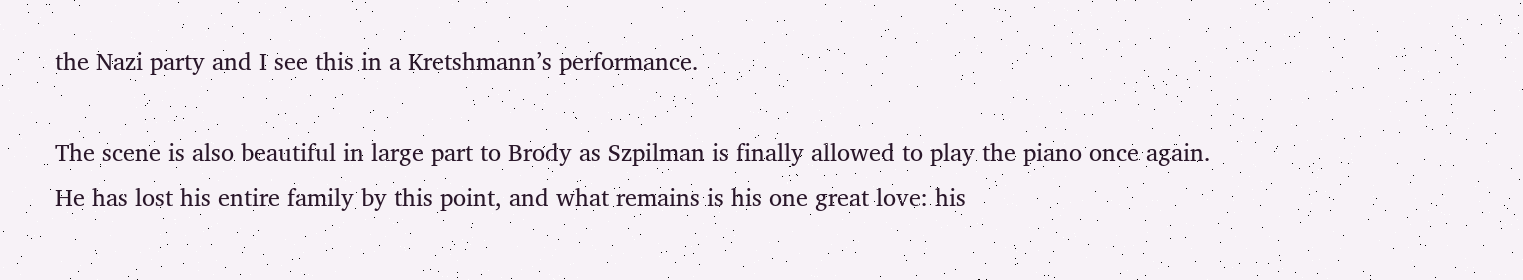the Nazi party and I see this in a Kretshmann’s performance.

The scene is also beautiful in large part to Brody as Szpilman is finally allowed to play the piano once again. He has lost his entire family by this point, and what remains is his one great love: his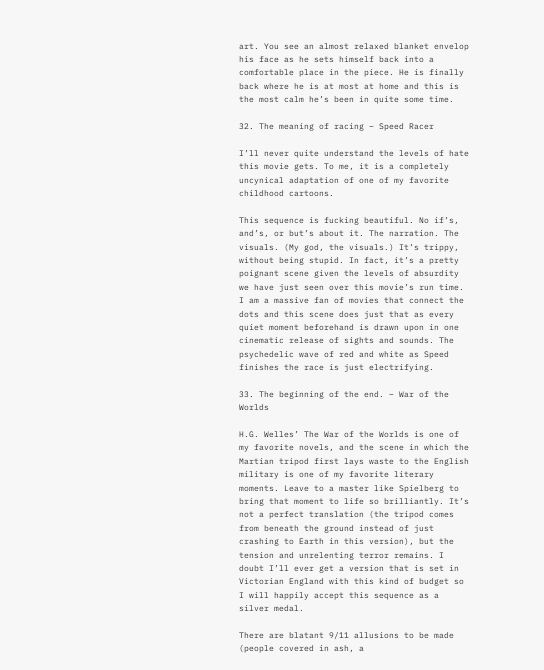art. You see an almost relaxed blanket envelop his face as he sets himself back into a comfortable place in the piece. He is finally back where he is at most at home and this is the most calm he’s been in quite some time.

32. The meaning of racing – Speed Racer

I’ll never quite understand the levels of hate this movie gets. To me, it is a completely uncynical adaptation of one of my favorite childhood cartoons.

This sequence is fucking beautiful. No if’s, and’s, or but’s about it. The narration. The visuals. (My god, the visuals.) It’s trippy, without being stupid. In fact, it’s a pretty poignant scene given the levels of absurdity we have just seen over this movie’s run time. I am a massive fan of movies that connect the dots and this scene does just that as every quiet moment beforehand is drawn upon in one cinematic release of sights and sounds. The psychedelic wave of red and white as Speed finishes the race is just electrifying.

33. The beginning of the end. – War of the Worlds

H.G. Welles’ The War of the Worlds is one of my favorite novels, and the scene in which the Martian tripod first lays waste to the English military is one of my favorite literary moments. Leave to a master like Spielberg to bring that moment to life so brilliantly. It’s not a perfect translation (the tripod comes from beneath the ground instead of just crashing to Earth in this version), but the tension and unrelenting terror remains. I doubt I’ll ever get a version that is set in Victorian England with this kind of budget so I will happily accept this sequence as a silver medal.

There are blatant 9/11 allusions to be made (people covered in ash, a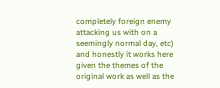completely foreign enemy attacking us with on a seemingly normal day, etc) and honestly it works here given the themes of the original work as well as the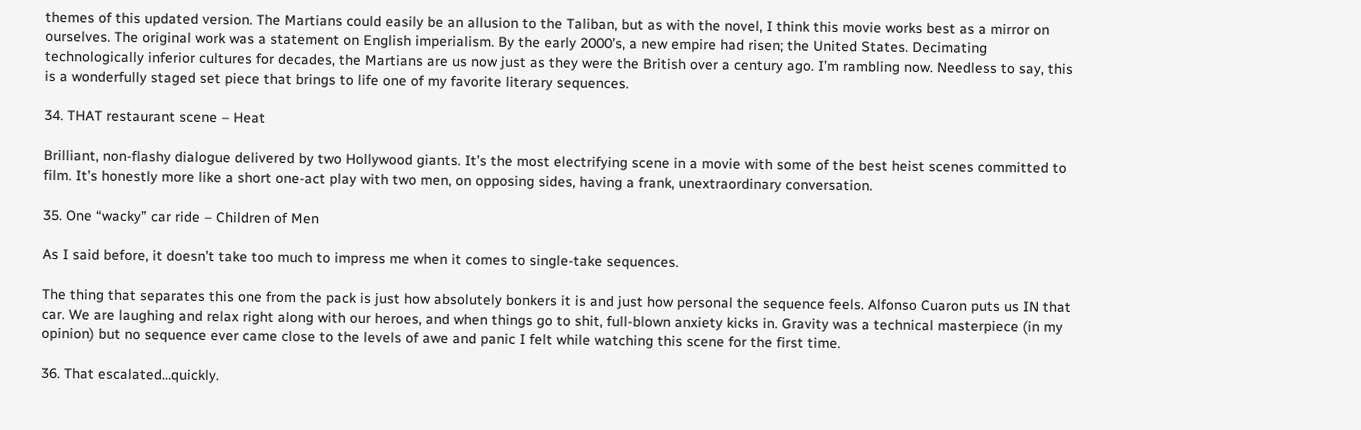themes of this updated version. The Martians could easily be an allusion to the Taliban, but as with the novel, I think this movie works best as a mirror on ourselves. The original work was a statement on English imperialism. By the early 2000’s, a new empire had risen; the United States. Decimating technologically inferior cultures for decades, the Martians are us now just as they were the British over a century ago. I’m rambling now. Needless to say, this is a wonderfully staged set piece that brings to life one of my favorite literary sequences.

34. THAT restaurant scene – Heat

Brilliant, non-flashy dialogue delivered by two Hollywood giants. It’s the most electrifying scene in a movie with some of the best heist scenes committed to film. It’s honestly more like a short one-act play with two men, on opposing sides, having a frank, unextraordinary conversation.

35. One “wacky” car ride – Children of Men

As I said before, it doesn’t take too much to impress me when it comes to single-take sequences.

The thing that separates this one from the pack is just how absolutely bonkers it is and just how personal the sequence feels. Alfonso Cuaron puts us IN that car. We are laughing and relax right along with our heroes, and when things go to shit, full-blown anxiety kicks in. Gravity was a technical masterpiece (in my opinion) but no sequence ever came close to the levels of awe and panic I felt while watching this scene for the first time.

36. That escalated…quickly.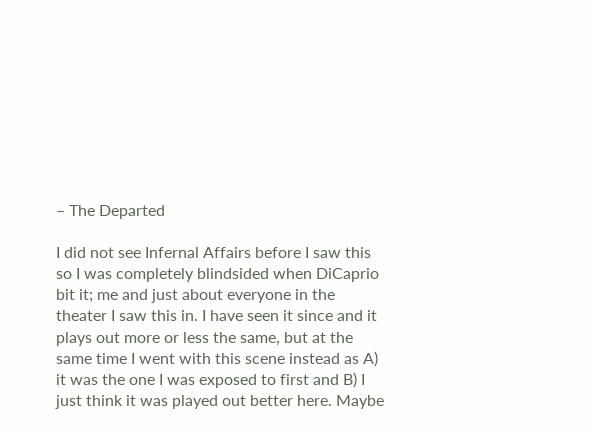– The Departed

I did not see Infernal Affairs before I saw this so I was completely blindsided when DiCaprio bit it; me and just about everyone in the theater I saw this in. I have seen it since and it plays out more or less the same, but at the same time I went with this scene instead as A) it was the one I was exposed to first and B) I just think it was played out better here. Maybe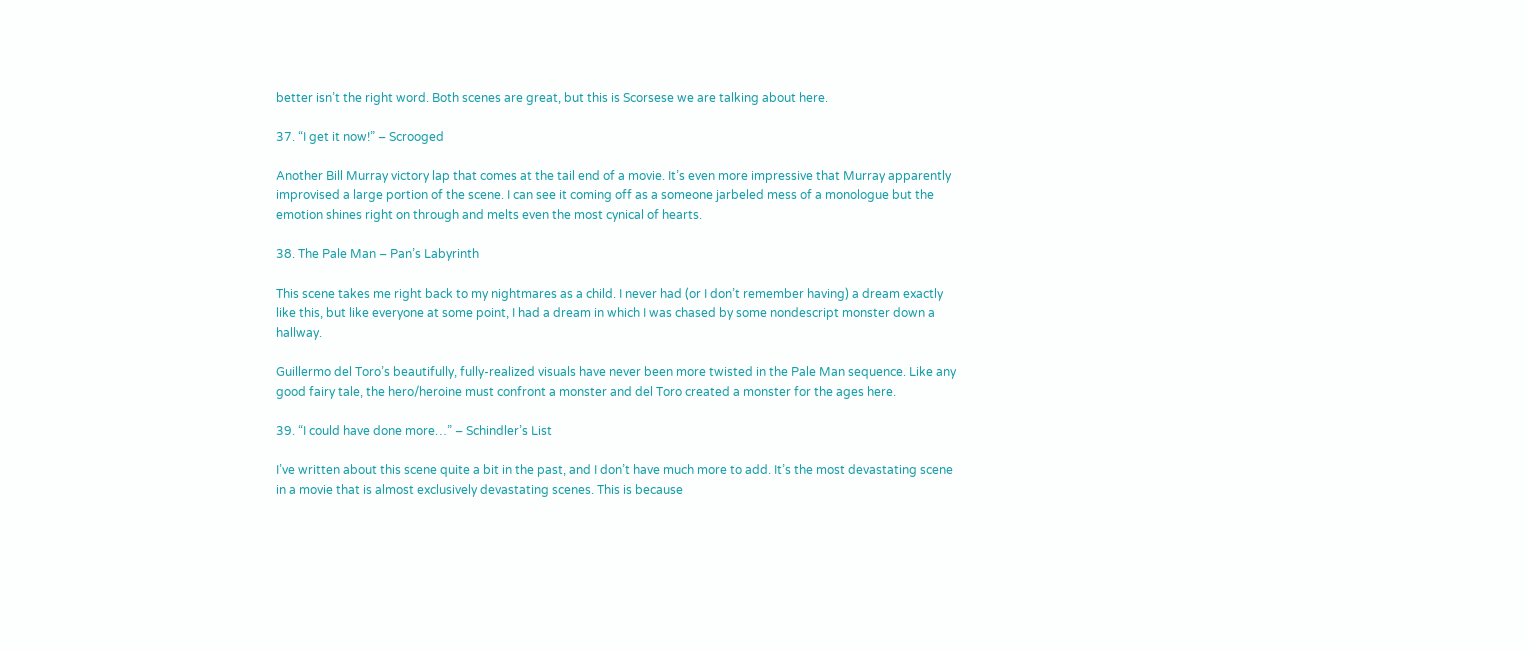better isn’t the right word. Both scenes are great, but this is Scorsese we are talking about here.

37. “I get it now!” – Scrooged

Another Bill Murray victory lap that comes at the tail end of a movie. It’s even more impressive that Murray apparently improvised a large portion of the scene. I can see it coming off as a someone jarbeled mess of a monologue but the emotion shines right on through and melts even the most cynical of hearts.

38. The Pale Man – Pan’s Labyrinth

This scene takes me right back to my nightmares as a child. I never had (or I don’t remember having) a dream exactly like this, but like everyone at some point, I had a dream in which I was chased by some nondescript monster down a hallway.

Guillermo del Toro’s beautifully, fully-realized visuals have never been more twisted in the Pale Man sequence. Like any good fairy tale, the hero/heroine must confront a monster and del Toro created a monster for the ages here.

39. “I could have done more…” – Schindler’s List

I’ve written about this scene quite a bit in the past, and I don’t have much more to add. It’s the most devastating scene in a movie that is almost exclusively devastating scenes. This is because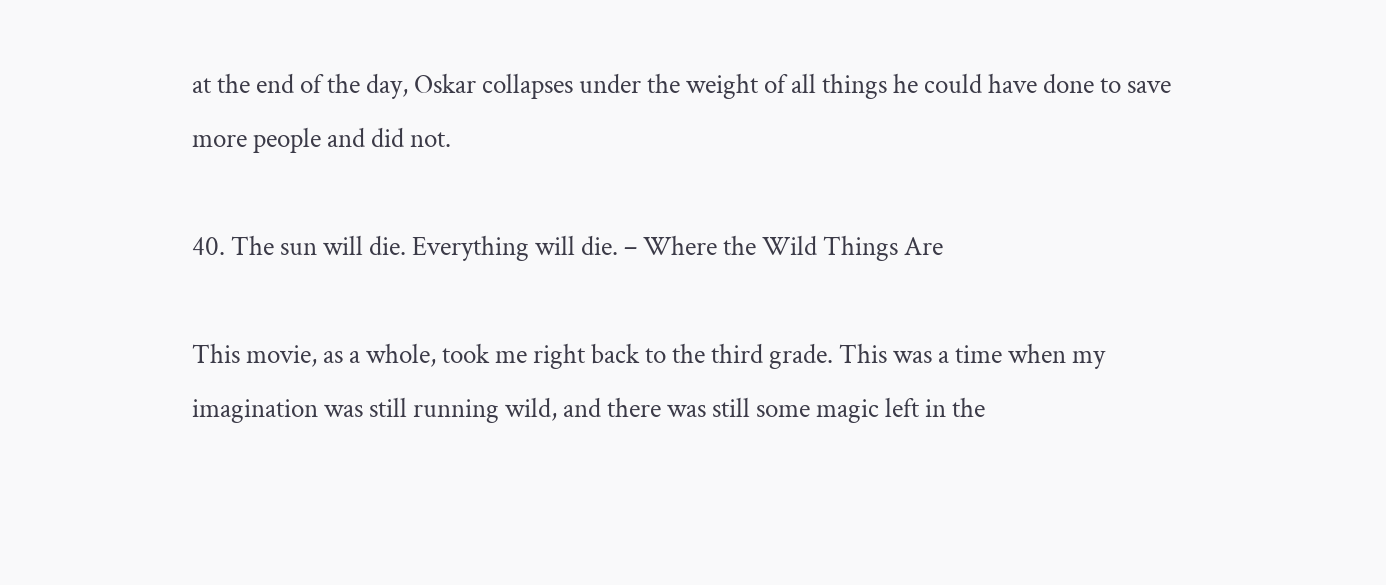at the end of the day, Oskar collapses under the weight of all things he could have done to save more people and did not.

40. The sun will die. Everything will die. – Where the Wild Things Are

This movie, as a whole, took me right back to the third grade. This was a time when my imagination was still running wild, and there was still some magic left in the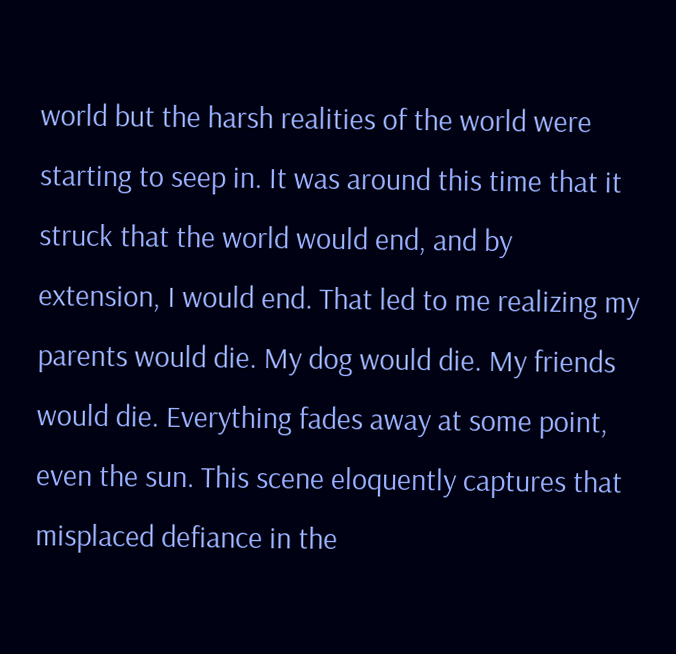world but the harsh realities of the world were starting to seep in. It was around this time that it struck that the world would end, and by extension, I would end. That led to me realizing my parents would die. My dog would die. My friends would die. Everything fades away at some point, even the sun. This scene eloquently captures that misplaced defiance in the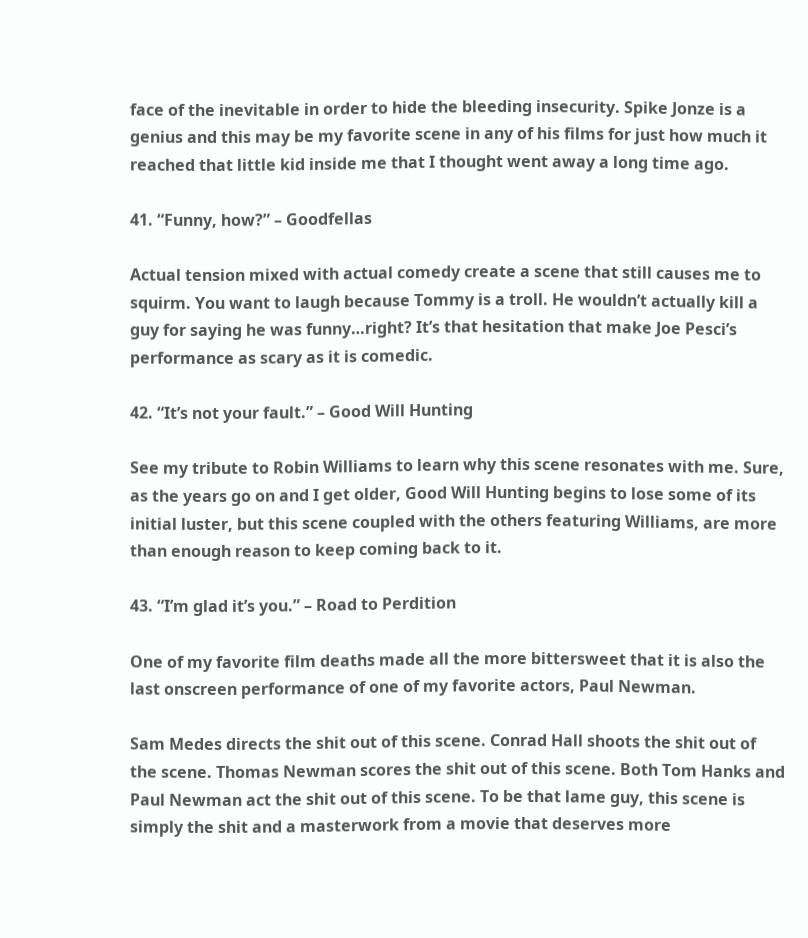face of the inevitable in order to hide the bleeding insecurity. Spike Jonze is a genius and this may be my favorite scene in any of his films for just how much it reached that little kid inside me that I thought went away a long time ago.

41. “Funny, how?” – Goodfellas

Actual tension mixed with actual comedy create a scene that still causes me to squirm. You want to laugh because Tommy is a troll. He wouldn’t actually kill a guy for saying he was funny…right? It’s that hesitation that make Joe Pesci’s performance as scary as it is comedic.

42. “It’s not your fault.” – Good Will Hunting

See my tribute to Robin Williams to learn why this scene resonates with me. Sure, as the years go on and I get older, Good Will Hunting begins to lose some of its initial luster, but this scene coupled with the others featuring Williams, are more than enough reason to keep coming back to it.

43. “I’m glad it’s you.” – Road to Perdition

One of my favorite film deaths made all the more bittersweet that it is also the last onscreen performance of one of my favorite actors, Paul Newman.

Sam Medes directs the shit out of this scene. Conrad Hall shoots the shit out of the scene. Thomas Newman scores the shit out of this scene. Both Tom Hanks and Paul Newman act the shit out of this scene. To be that lame guy, this scene is simply the shit and a masterwork from a movie that deserves more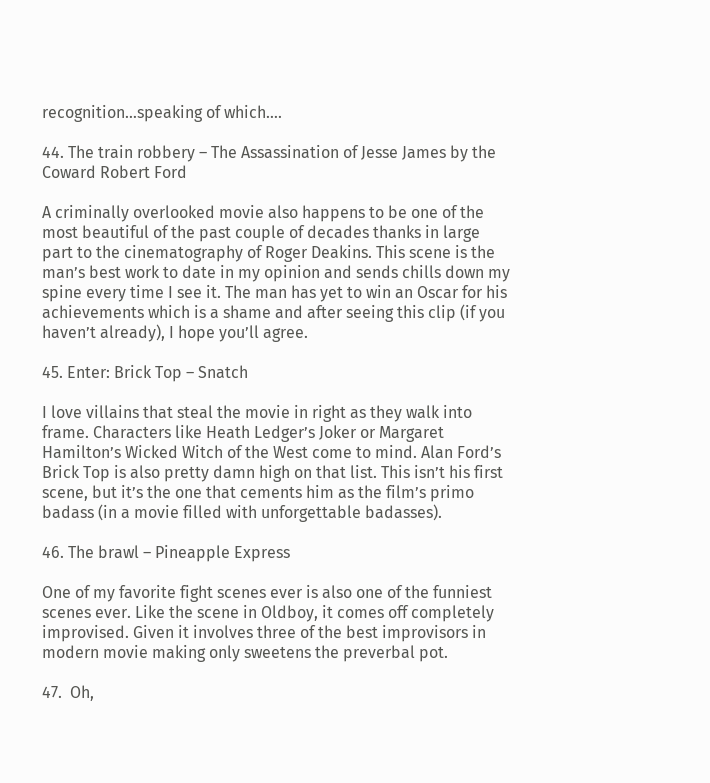recognition…speaking of which….

44. The train robbery – The Assassination of Jesse James by the Coward Robert Ford

A criminally overlooked movie also happens to be one of the most beautiful of the past couple of decades thanks in large part to the cinematography of Roger Deakins. This scene is the man’s best work to date in my opinion and sends chills down my spine every time I see it. The man has yet to win an Oscar for his achievements which is a shame and after seeing this clip (if you haven’t already), I hope you’ll agree.

45. Enter: Brick Top – Snatch

I love villains that steal the movie in right as they walk into frame. Characters like Heath Ledger’s Joker or Margaret Hamilton’s Wicked Witch of the West come to mind. Alan Ford’s Brick Top is also pretty damn high on that list. This isn’t his first scene, but it’s the one that cements him as the film’s primo badass (in a movie filled with unforgettable badasses).

46. The brawl – Pineapple Express

One of my favorite fight scenes ever is also one of the funniest scenes ever. Like the scene in Oldboy, it comes off completely improvised. Given it involves three of the best improvisors in modern movie making only sweetens the preverbal pot.

47.  Oh,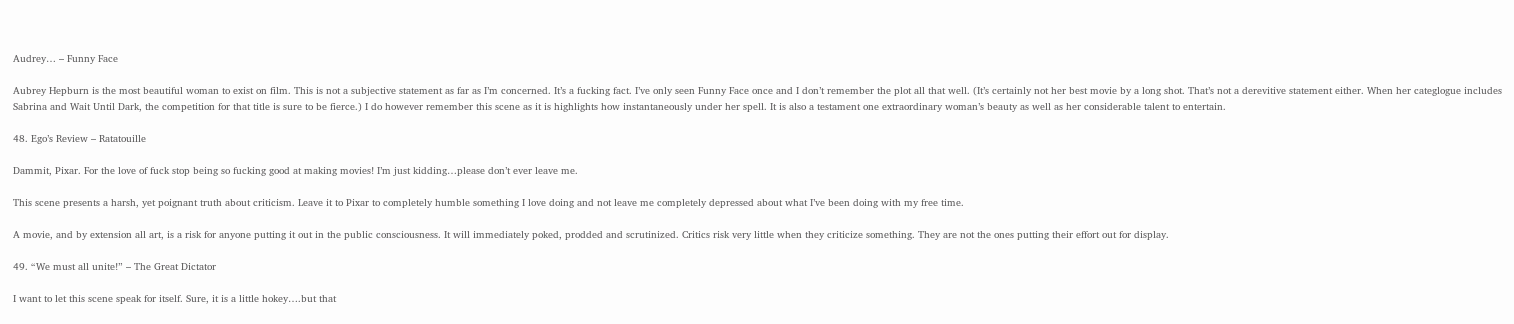Audrey… – Funny Face

Aubrey Hepburn is the most beautiful woman to exist on film. This is not a subjective statement as far as I’m concerned. It’s a fucking fact. I’ve only seen Funny Face once and I don’t remember the plot all that well. (It’s certainly not her best movie by a long shot. That’s not a derevitive statement either. When her categlogue includes Sabrina and Wait Until Dark, the competition for that title is sure to be fierce.) I do however remember this scene as it is highlights how instantaneously under her spell. It is also a testament one extraordinary woman’s beauty as well as her considerable talent to entertain.

48. Ego’s Review – Ratatouille

Dammit, Pixar. For the love of fuck stop being so fucking good at making movies! I’m just kidding…please don’t ever leave me.

This scene presents a harsh, yet poignant truth about criticism. Leave it to Pixar to completely humble something I love doing and not leave me completely depressed about what I’ve been doing with my free time.

A movie, and by extension all art, is a risk for anyone putting it out in the public consciousness. It will immediately poked, prodded and scrutinized. Critics risk very little when they criticize something. They are not the ones putting their effort out for display.

49. “We must all unite!” – The Great Dictator

I want to let this scene speak for itself. Sure, it is a little hokey….but that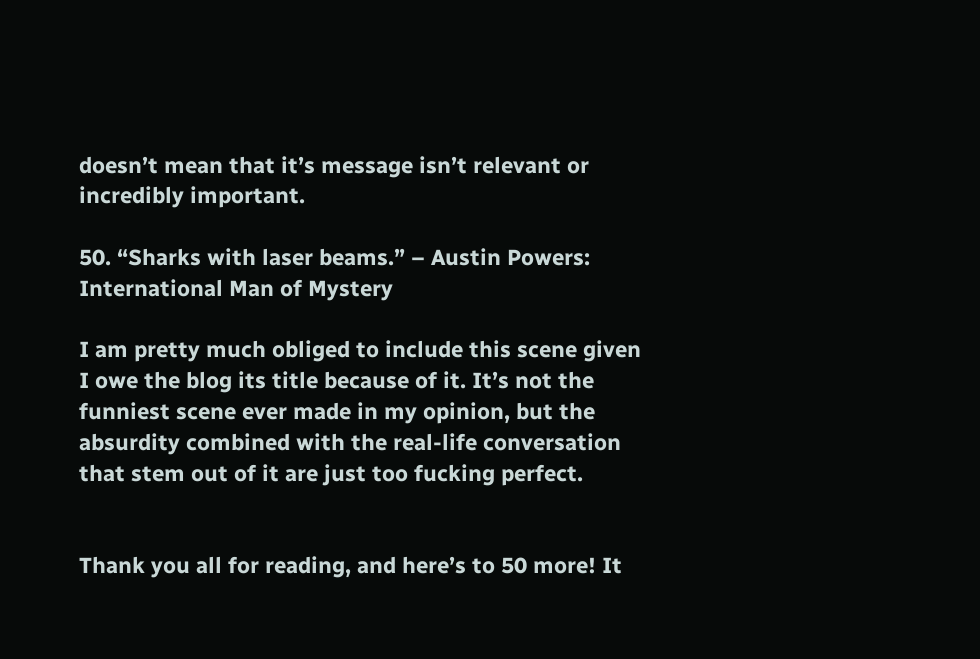doesn’t mean that it’s message isn’t relevant or incredibly important.

50. “Sharks with laser beams.” – Austin Powers: International Man of Mystery

I am pretty much obliged to include this scene given I owe the blog its title because of it. It’s not the funniest scene ever made in my opinion, but the absurdity combined with the real-life conversation that stem out of it are just too fucking perfect.


Thank you all for reading, and here’s to 50 more! It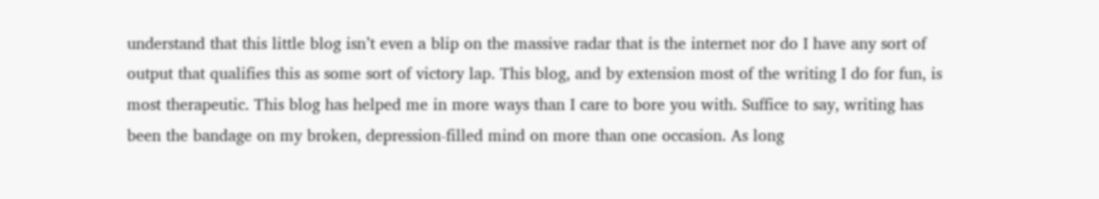understand that this little blog isn’t even a blip on the massive radar that is the internet nor do I have any sort of output that qualifies this as some sort of victory lap. This blog, and by extension most of the writing I do for fun, is most therapeutic. This blog has helped me in more ways than I care to bore you with. Suffice to say, writing has been the bandage on my broken, depression-filled mind on more than one occasion. As long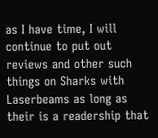as I have time, I will continue to put out reviews and other such things on Sharks with Laserbeams as long as their is a readership that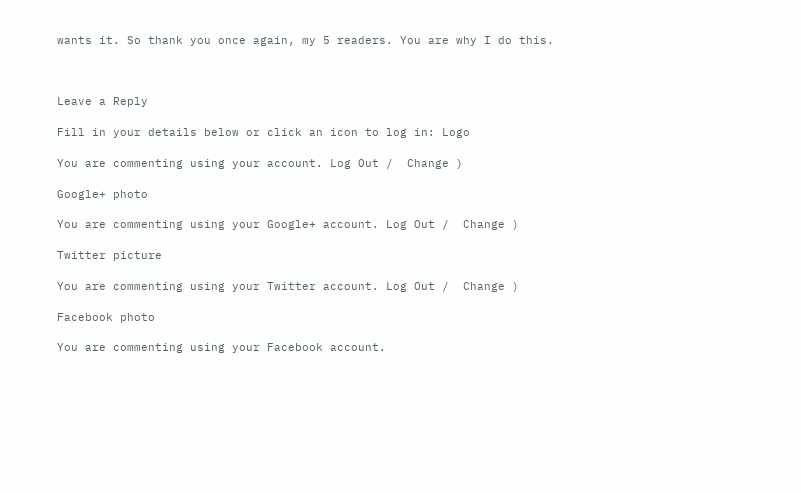wants it. So thank you once again, my 5 readers. You are why I do this.



Leave a Reply

Fill in your details below or click an icon to log in: Logo

You are commenting using your account. Log Out /  Change )

Google+ photo

You are commenting using your Google+ account. Log Out /  Change )

Twitter picture

You are commenting using your Twitter account. Log Out /  Change )

Facebook photo

You are commenting using your Facebook account.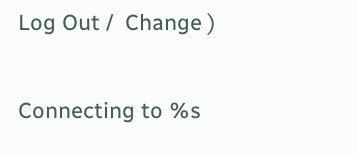Log Out /  Change )


Connecting to %s